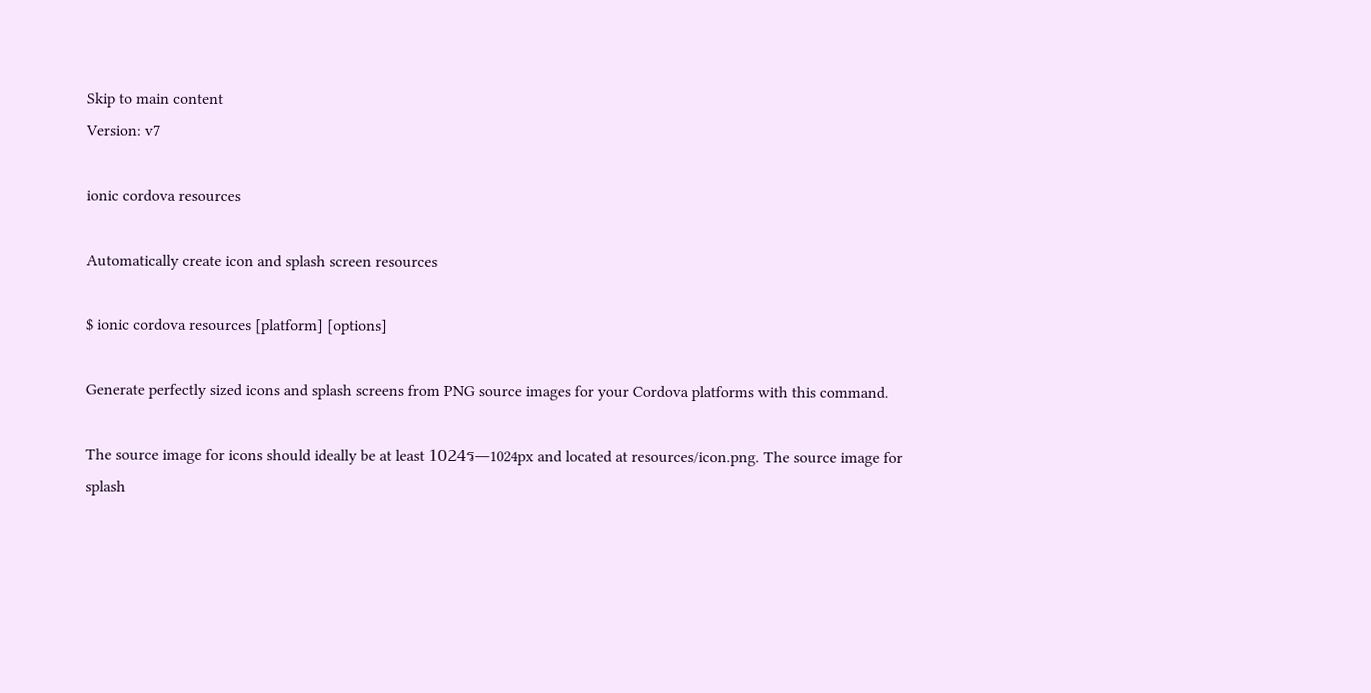Skip to main content
Version: v7

ionic cordova resources

Automatically create icon and splash screen resources

$ ionic cordova resources [platform] [options]

Generate perfectly sized icons and splash screens from PNG source images for your Cordova platforms with this command.

The source image for icons should ideally be at least 1024ร—1024px and located at resources/icon.png. The source image for splash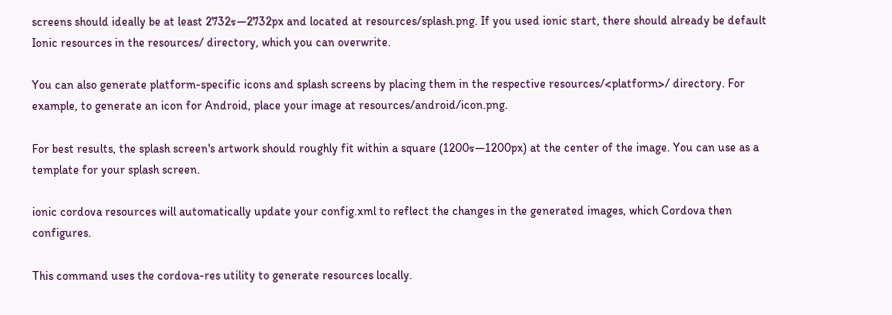screens should ideally be at least 2732ร—2732px and located at resources/splash.png. If you used ionic start, there should already be default Ionic resources in the resources/ directory, which you can overwrite.

You can also generate platform-specific icons and splash screens by placing them in the respective resources/<platform>/ directory. For example, to generate an icon for Android, place your image at resources/android/icon.png.

For best results, the splash screen's artwork should roughly fit within a square (1200ร—1200px) at the center of the image. You can use as a template for your splash screen.

ionic cordova resources will automatically update your config.xml to reflect the changes in the generated images, which Cordova then configures.

This command uses the cordova-res utility to generate resources locally.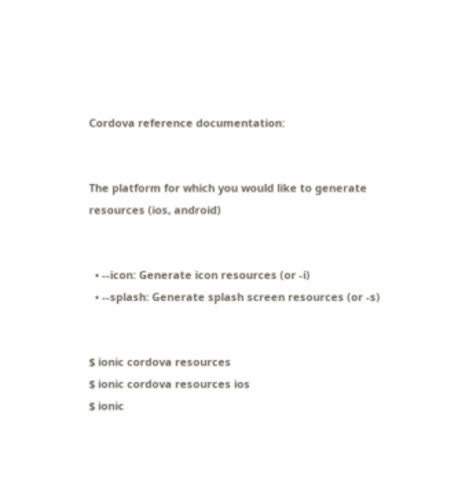Cordova reference documentation:


The platform for which you would like to generate resources (ios, android)


  • --icon: Generate icon resources (or -i)
  • --splash: Generate splash screen resources (or -s)


$ ionic cordova resources
$ ionic cordova resources ios
$ ionic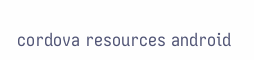cordova resources android